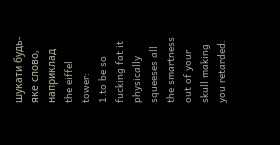шукати будь-яке слово, наприклад the eiffel tower:
1.to be so fucking fat it physically squeeses all the smartness out of your skull making you retarded.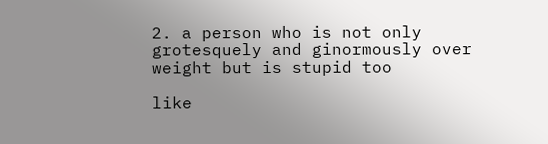2. a person who is not only grotesquely and ginormously over weight but is stupid too

like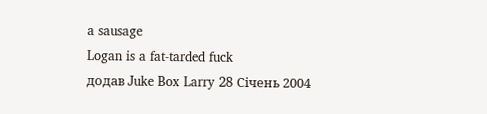a sausage
Logan is a fat-tarded fuck
додав Juke Box Larry 28 Січень 2004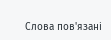Слова пов'язані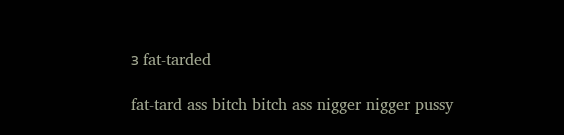з fat-tarded

fat-tard ass bitch bitch ass nigger nigger pussy